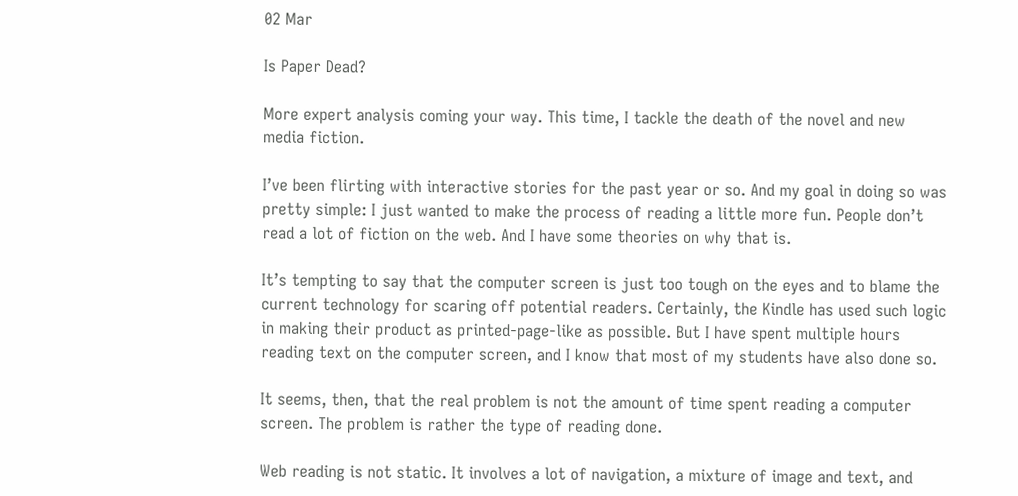02 Mar

Is Paper Dead?

More expert analysis coming your way. This time, I tackle the death of the novel and new media fiction.

I’ve been flirting with interactive stories for the past year or so. And my goal in doing so was pretty simple: I just wanted to make the process of reading a little more fun. People don’t read a lot of fiction on the web. And I have some theories on why that is.

It’s tempting to say that the computer screen is just too tough on the eyes and to blame the current technology for scaring off potential readers. Certainly, the Kindle has used such logic in making their product as printed-page-like as possible. But I have spent multiple hours reading text on the computer screen, and I know that most of my students have also done so.

It seems, then, that the real problem is not the amount of time spent reading a computer screen. The problem is rather the type of reading done.

Web reading is not static. It involves a lot of navigation, a mixture of image and text, and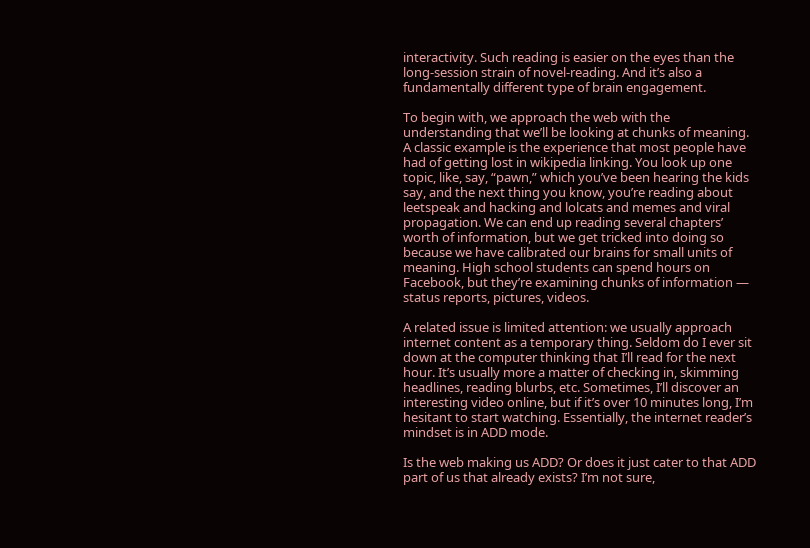interactivity. Such reading is easier on the eyes than the long-session strain of novel-reading. And it’s also a fundamentally different type of brain engagement.

To begin with, we approach the web with the understanding that we’ll be looking at chunks of meaning. A classic example is the experience that most people have had of getting lost in wikipedia linking. You look up one topic, like, say, “pawn,” which you’ve been hearing the kids say, and the next thing you know, you’re reading about leetspeak and hacking and lolcats and memes and viral propagation. We can end up reading several chapters’ worth of information, but we get tricked into doing so because we have calibrated our brains for small units of meaning. High school students can spend hours on Facebook, but they’re examining chunks of information — status reports, pictures, videos.

A related issue is limited attention: we usually approach internet content as a temporary thing. Seldom do I ever sit down at the computer thinking that I’ll read for the next hour. It’s usually more a matter of checking in, skimming headlines, reading blurbs, etc. Sometimes, I’ll discover an interesting video online, but if it’s over 10 minutes long, I’m hesitant to start watching. Essentially, the internet reader’s mindset is in ADD mode.

Is the web making us ADD? Or does it just cater to that ADD part of us that already exists? I’m not sure,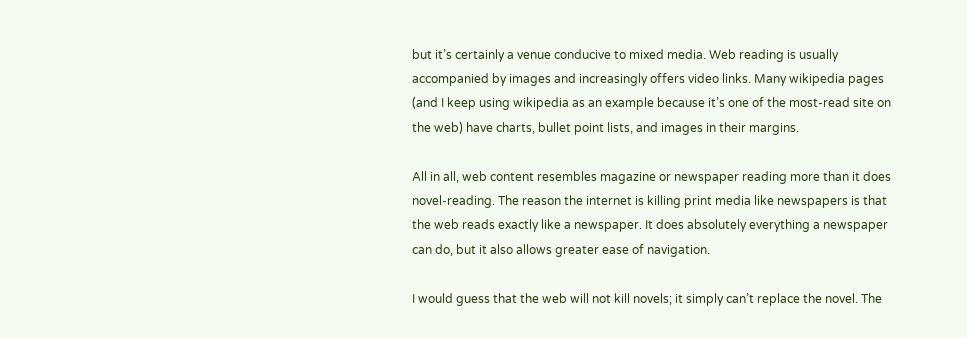but it’s certainly a venue conducive to mixed media. Web reading is usually accompanied by images and increasingly offers video links. Many wikipedia pages (and I keep using wikipedia as an example because it’s one of the most-read site on the web) have charts, bullet point lists, and images in their margins.

All in all, web content resembles magazine or newspaper reading more than it does novel-reading. The reason the internet is killing print media like newspapers is that the web reads exactly like a newspaper. It does absolutely everything a newspaper can do, but it also allows greater ease of navigation.

I would guess that the web will not kill novels; it simply can’t replace the novel. The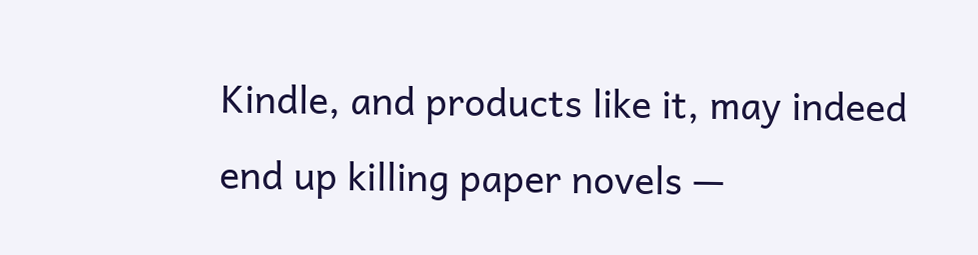Kindle, and products like it, may indeed end up killing paper novels —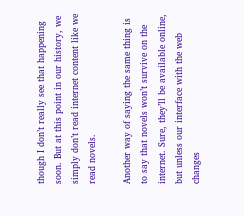though I don’t really see that happening soon. But at this point in our history, we simply don’t read internet content like we read novels.

Another way of saying the same thing is to say that novels won’t survive on the internet. Sure, they’ll be available online, but unless our interface with the web changes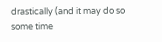drastically (and it may do so some time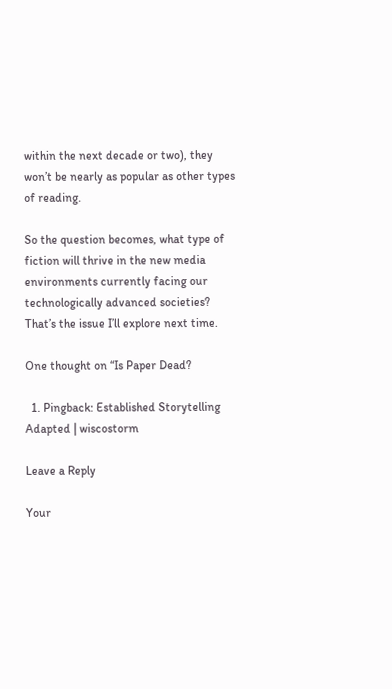within the next decade or two), they won’t be nearly as popular as other types of reading.

So the question becomes, what type of fiction will thrive in the new media environments currently facing our technologically advanced societies? That’s the issue I’ll explore next time.

One thought on “Is Paper Dead?

  1. Pingback: Established Storytelling Adapted | wiscostorm

Leave a Reply

Your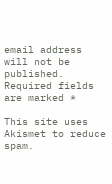email address will not be published. Required fields are marked *

This site uses Akismet to reduce spam.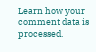Learn how your comment data is processed.